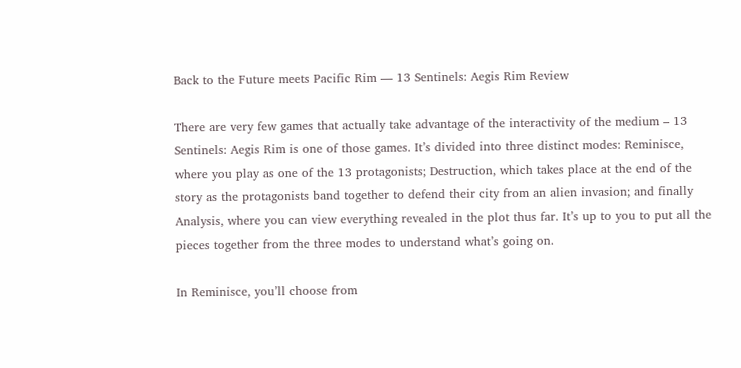Back to the Future meets Pacific Rim — 13 Sentinels: Aegis Rim Review

There are very few games that actually take advantage of the interactivity of the medium – 13 Sentinels: Aegis Rim is one of those games. It’s divided into three distinct modes: Reminisce, where you play as one of the 13 protagonists; Destruction, which takes place at the end of the story as the protagonists band together to defend their city from an alien invasion; and finally Analysis, where you can view everything revealed in the plot thus far. It’s up to you to put all the pieces together from the three modes to understand what’s going on.

In Reminisce, you’ll choose from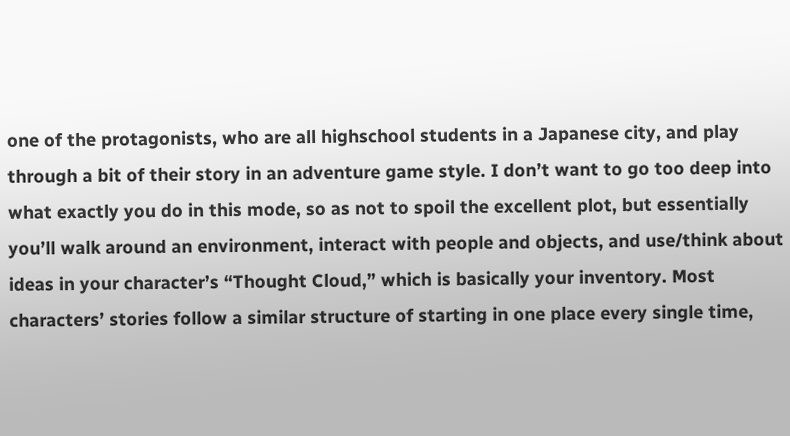one of the protagonists, who are all highschool students in a Japanese city, and play through a bit of their story in an adventure game style. I don’t want to go too deep into what exactly you do in this mode, so as not to spoil the excellent plot, but essentially you’ll walk around an environment, interact with people and objects, and use/think about ideas in your character’s “Thought Cloud,” which is basically your inventory. Most characters’ stories follow a similar structure of starting in one place every single time,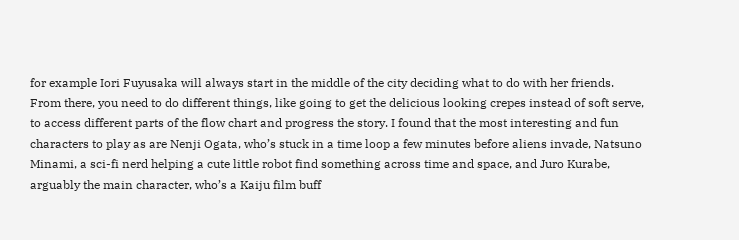for example Iori Fuyusaka will always start in the middle of the city deciding what to do with her friends. From there, you need to do different things, like going to get the delicious looking crepes instead of soft serve, to access different parts of the flow chart and progress the story. I found that the most interesting and fun characters to play as are Nenji Ogata, who’s stuck in a time loop a few minutes before aliens invade, Natsuno Minami, a sci-fi nerd helping a cute little robot find something across time and space, and Juro Kurabe, arguably the main character, who’s a Kaiju film buff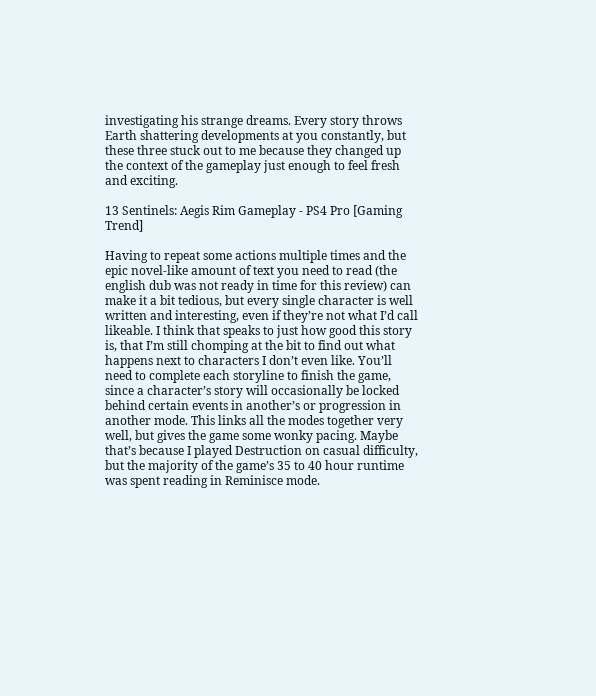investigating his strange dreams. Every story throws Earth shattering developments at you constantly, but these three stuck out to me because they changed up the context of the gameplay just enough to feel fresh and exciting.

13 Sentinels: Aegis Rim Gameplay - PS4 Pro [Gaming Trend]

Having to repeat some actions multiple times and the epic novel-like amount of text you need to read (the english dub was not ready in time for this review) can make it a bit tedious, but every single character is well written and interesting, even if they’re not what I’d call likeable. I think that speaks to just how good this story is, that I’m still chomping at the bit to find out what happens next to characters I don’t even like. You’ll need to complete each storyline to finish the game, since a character’s story will occasionally be locked behind certain events in another’s or progression in another mode. This links all the modes together very well, but gives the game some wonky pacing. Maybe that’s because I played Destruction on casual difficulty, but the majority of the game’s 35 to 40 hour runtime was spent reading in Reminisce mode.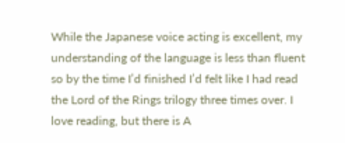While the Japanese voice acting is excellent, my understanding of the language is less than fluent so by the time I’d finished I’d felt like I had read the Lord of the Rings trilogy three times over. I love reading, but there is A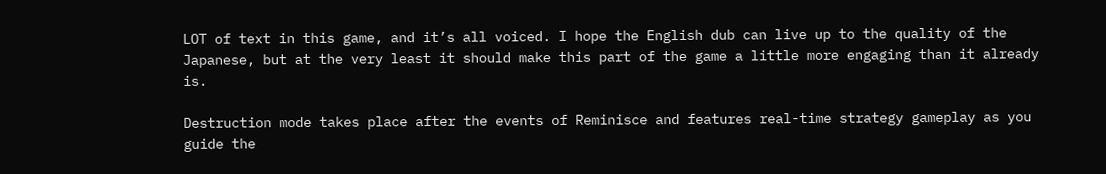LOT of text in this game, and it’s all voiced. I hope the English dub can live up to the quality of the Japanese, but at the very least it should make this part of the game a little more engaging than it already is.

Destruction mode takes place after the events of Reminisce and features real-time strategy gameplay as you guide the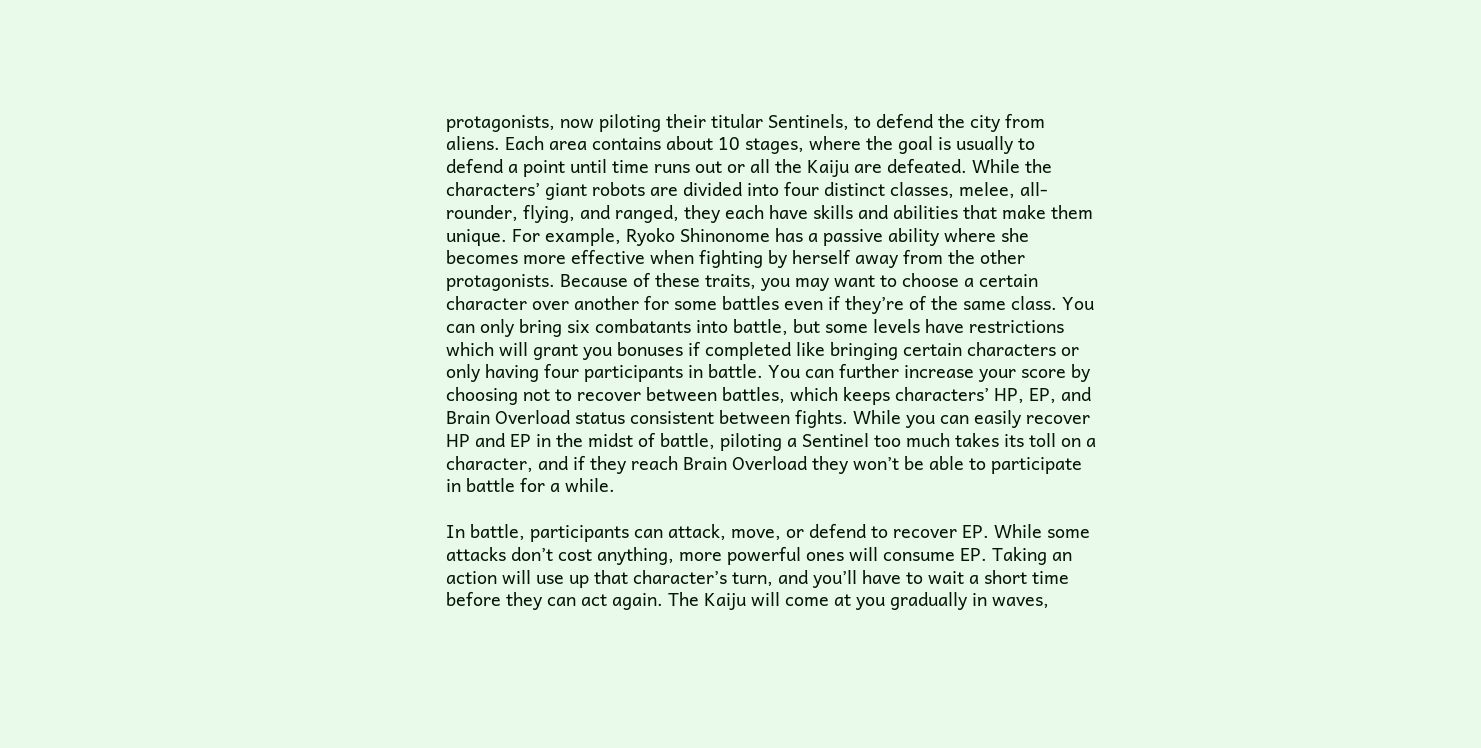protagonists, now piloting their titular Sentinels, to defend the city from aliens. Each area contains about 10 stages, where the goal is usually to defend a point until time runs out or all the Kaiju are defeated. While the characters’ giant robots are divided into four distinct classes, melee, all-rounder, flying, and ranged, they each have skills and abilities that make them unique. For example, Ryoko Shinonome has a passive ability where she becomes more effective when fighting by herself away from the other protagonists. Because of these traits, you may want to choose a certain character over another for some battles even if they’re of the same class. You can only bring six combatants into battle, but some levels have restrictions which will grant you bonuses if completed like bringing certain characters or only having four participants in battle. You can further increase your score by choosing not to recover between battles, which keeps characters’ HP, EP, and Brain Overload status consistent between fights. While you can easily recover HP and EP in the midst of battle, piloting a Sentinel too much takes its toll on a character, and if they reach Brain Overload they won’t be able to participate in battle for a while.

In battle, participants can attack, move, or defend to recover EP. While some attacks don’t cost anything, more powerful ones will consume EP. Taking an action will use up that character’s turn, and you’ll have to wait a short time before they can act again. The Kaiju will come at you gradually in waves,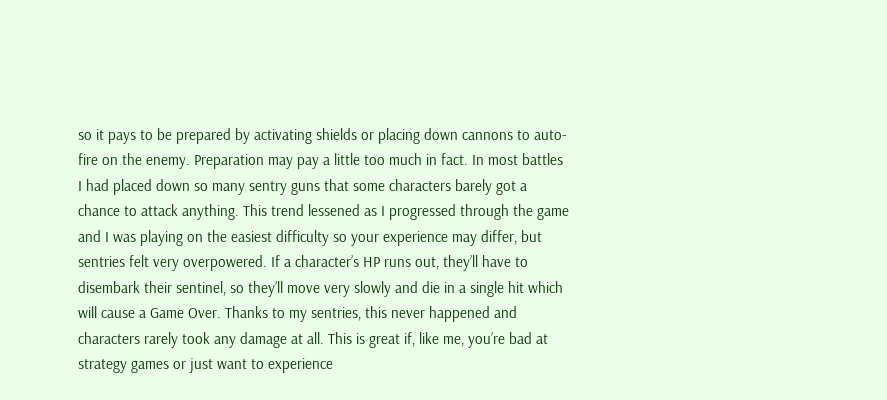so it pays to be prepared by activating shields or placing down cannons to auto-fire on the enemy. Preparation may pay a little too much in fact. In most battles I had placed down so many sentry guns that some characters barely got a chance to attack anything. This trend lessened as I progressed through the game and I was playing on the easiest difficulty so your experience may differ, but sentries felt very overpowered. If a character’s HP runs out, they’ll have to disembark their sentinel, so they’ll move very slowly and die in a single hit which will cause a Game Over. Thanks to my sentries, this never happened and characters rarely took any damage at all. This is great if, like me, you’re bad at strategy games or just want to experience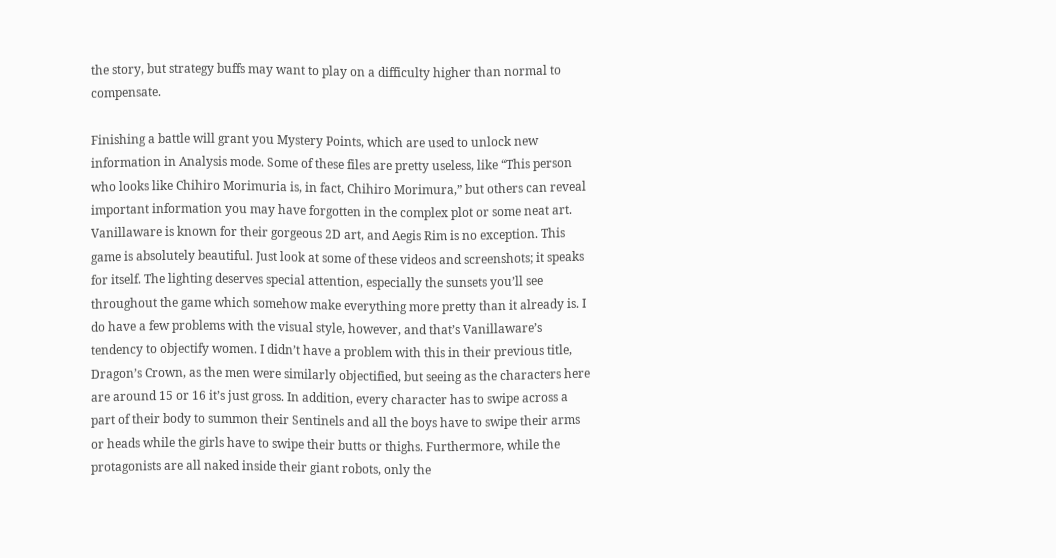the story, but strategy buffs may want to play on a difficulty higher than normal to compensate.

Finishing a battle will grant you Mystery Points, which are used to unlock new information in Analysis mode. Some of these files are pretty useless, like “This person who looks like Chihiro Morimuria is, in fact, Chihiro Morimura,” but others can reveal important information you may have forgotten in the complex plot or some neat art. Vanillaware is known for their gorgeous 2D art, and Aegis Rim is no exception. This game is absolutely beautiful. Just look at some of these videos and screenshots; it speaks for itself. The lighting deserves special attention, especially the sunsets you’ll see throughout the game which somehow make everything more pretty than it already is. I do have a few problems with the visual style, however, and that’s Vanillaware’s tendency to objectify women. I didn’t have a problem with this in their previous title, Dragon’s Crown, as the men were similarly objectified, but seeing as the characters here are around 15 or 16 it’s just gross. In addition, every character has to swipe across a part of their body to summon their Sentinels and all the boys have to swipe their arms or heads while the girls have to swipe their butts or thighs. Furthermore, while the protagonists are all naked inside their giant robots, only the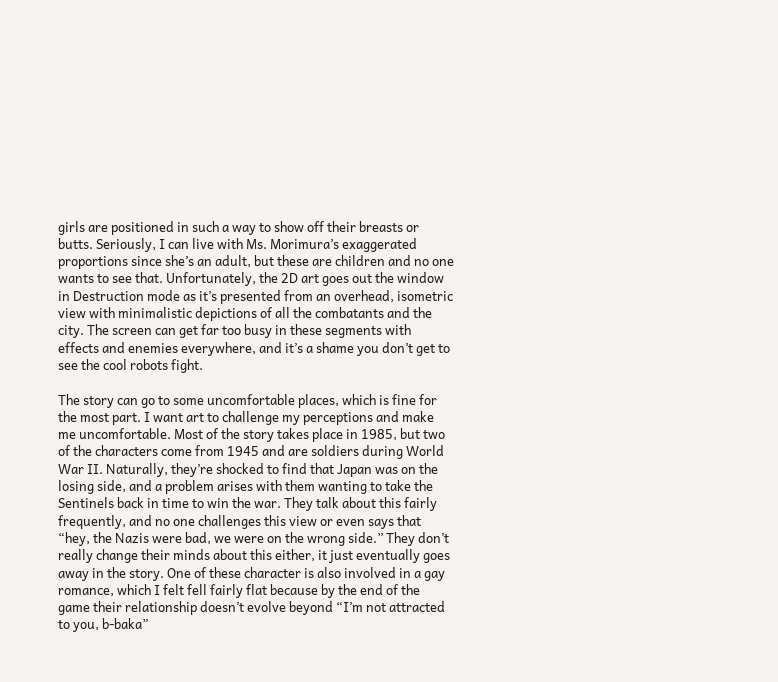girls are positioned in such a way to show off their breasts or butts. Seriously, I can live with Ms. Morimura’s exaggerated proportions since she’s an adult, but these are children and no one wants to see that. Unfortunately, the 2D art goes out the window in Destruction mode as it’s presented from an overhead, isometric view with minimalistic depictions of all the combatants and the city. The screen can get far too busy in these segments with effects and enemies everywhere, and it’s a shame you don’t get to see the cool robots fight.

The story can go to some uncomfortable places, which is fine for the most part. I want art to challenge my perceptions and make me uncomfortable. Most of the story takes place in 1985, but two of the characters come from 1945 and are soldiers during World War II. Naturally, they’re shocked to find that Japan was on the losing side, and a problem arises with them wanting to take the Sentinels back in time to win the war. They talk about this fairly frequently, and no one challenges this view or even says that “hey, the Nazis were bad, we were on the wrong side.” They don’t really change their minds about this either, it just eventually goes away in the story. One of these character is also involved in a gay romance, which I felt fell fairly flat because by the end of the game their relationship doesn’t evolve beyond “I’m not attracted to you, b-baka”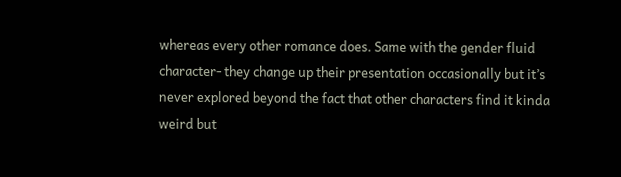whereas every other romance does. Same with the gender fluid character- they change up their presentation occasionally but it’s never explored beyond the fact that other characters find it kinda weird but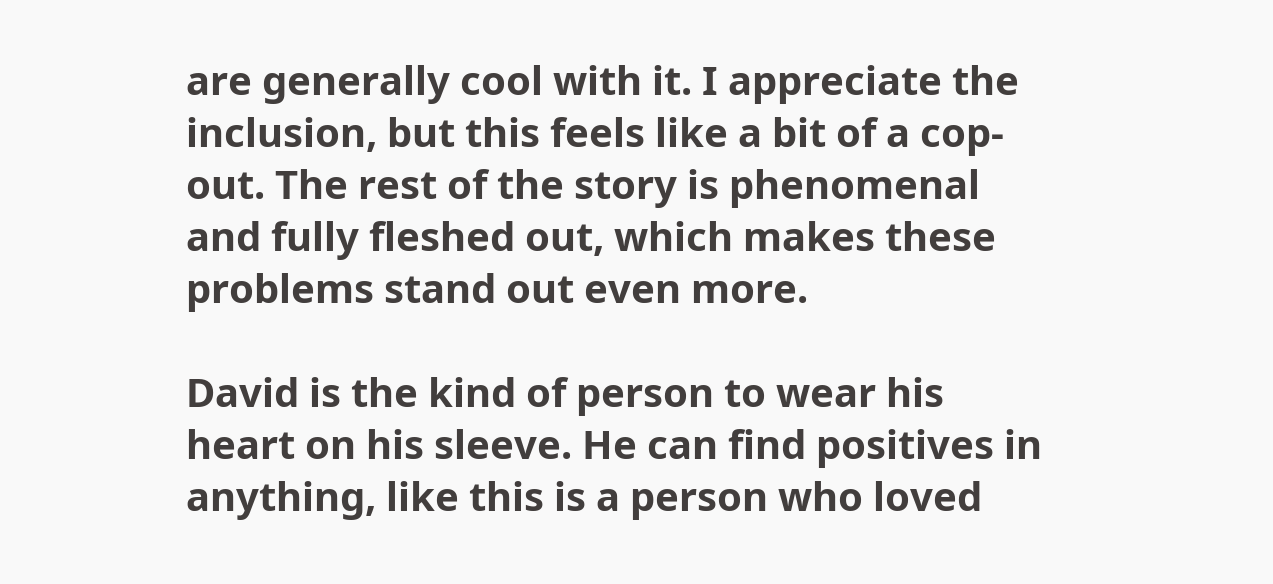are generally cool with it. I appreciate the inclusion, but this feels like a bit of a cop-out. The rest of the story is phenomenal and fully fleshed out, which makes these problems stand out even more.

David is the kind of person to wear his heart on his sleeve. He can find positives in anything, like this is a person who loved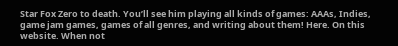Star Fox Zero to death. You’ll see him playing all kinds of games: AAAs, Indies, game jam games, games of all genres, and writing about them! Here. On this website. When not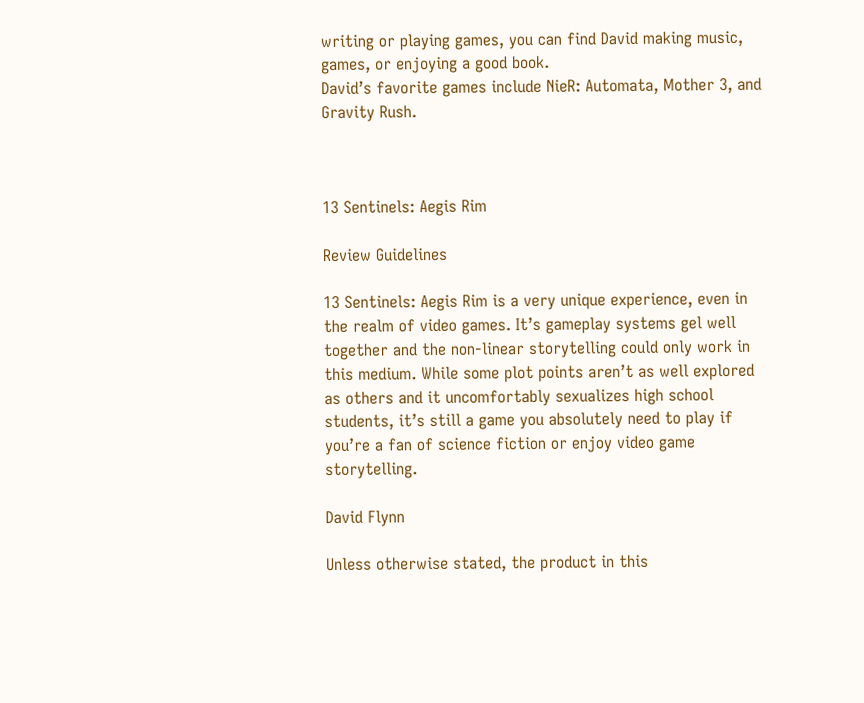writing or playing games, you can find David making music, games, or enjoying a good book.
David’s favorite games include NieR: Automata, Mother 3, and Gravity Rush.



13 Sentinels: Aegis Rim

Review Guidelines

13 Sentinels: Aegis Rim is a very unique experience, even in the realm of video games. It’s gameplay systems gel well together and the non-linear storytelling could only work in this medium. While some plot points aren’t as well explored as others and it uncomfortably sexualizes high school students, it’s still a game you absolutely need to play if you’re a fan of science fiction or enjoy video game storytelling.

David Flynn

Unless otherwise stated, the product in this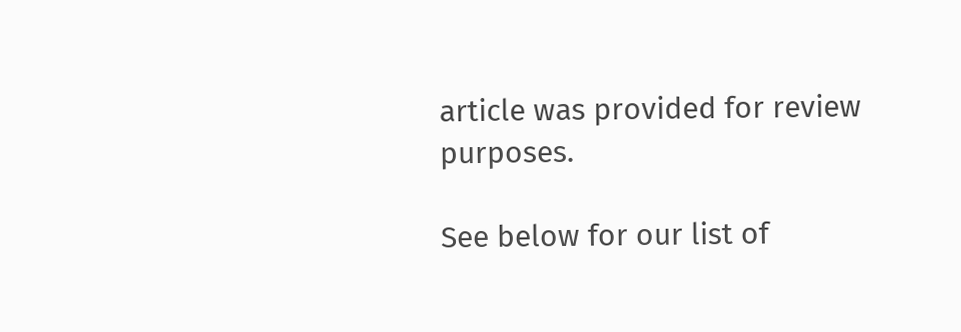article was provided for review purposes.

See below for our list of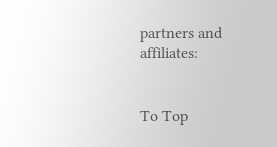partners and affiliates:


To Top